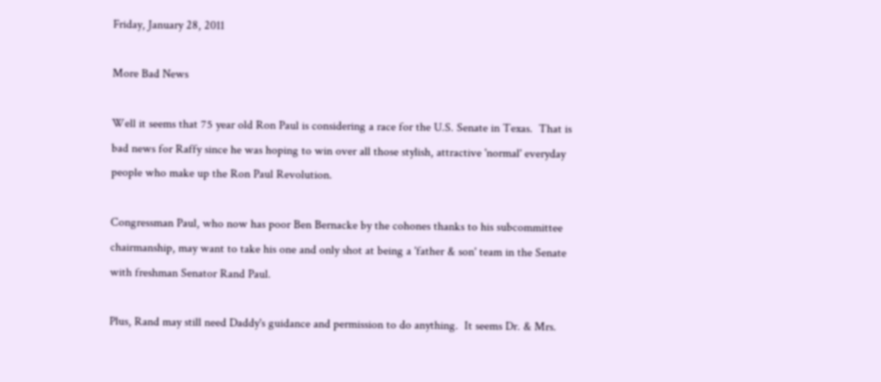Friday, January 28, 2011

More Bad News

Well it seems that 75 year old Ron Paul is considering a race for the U.S. Senate in Texas.  That is bad news for Raffy since he was hoping to win over all those stylish, attractive 'normal' everyday people who make up the Ron Paul Revolution.

Congressman Paul, who now has poor Ben Bernacke by the cohones thanks to his subcommittee chairmanship, may want to take his one and only shot at being a 'father & son' team in the Senate with freshman Senator Rand Paul.

Plus, Rand may still need Daddy's guidance and permission to do anything.  It seems Dr. & Mrs.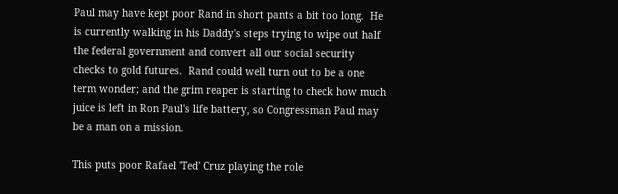Paul may have kept poor Rand in short pants a bit too long.  He is currently walking in his Daddy's steps trying to wipe out half the federal government and convert all our social security checks to gold futures.  Rand could well turn out to be a one term wonder; and the grim reaper is starting to check how much juice is left in Ron Paul's life battery, so Congressman Paul may be a man on a mission.

This puts poor Rafael 'Ted' Cruz playing the role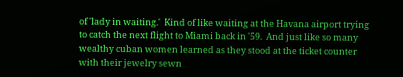of 'lady in waiting.'  Kind of like waiting at the Havana airport trying to catch the next flight to Miami back in '59.  And just like so many wealthy cuban women learned as they stood at the ticket counter with their jewelry sewn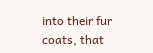into their fur coats, that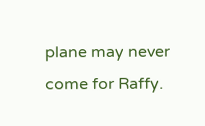plane may never come for Raffy.